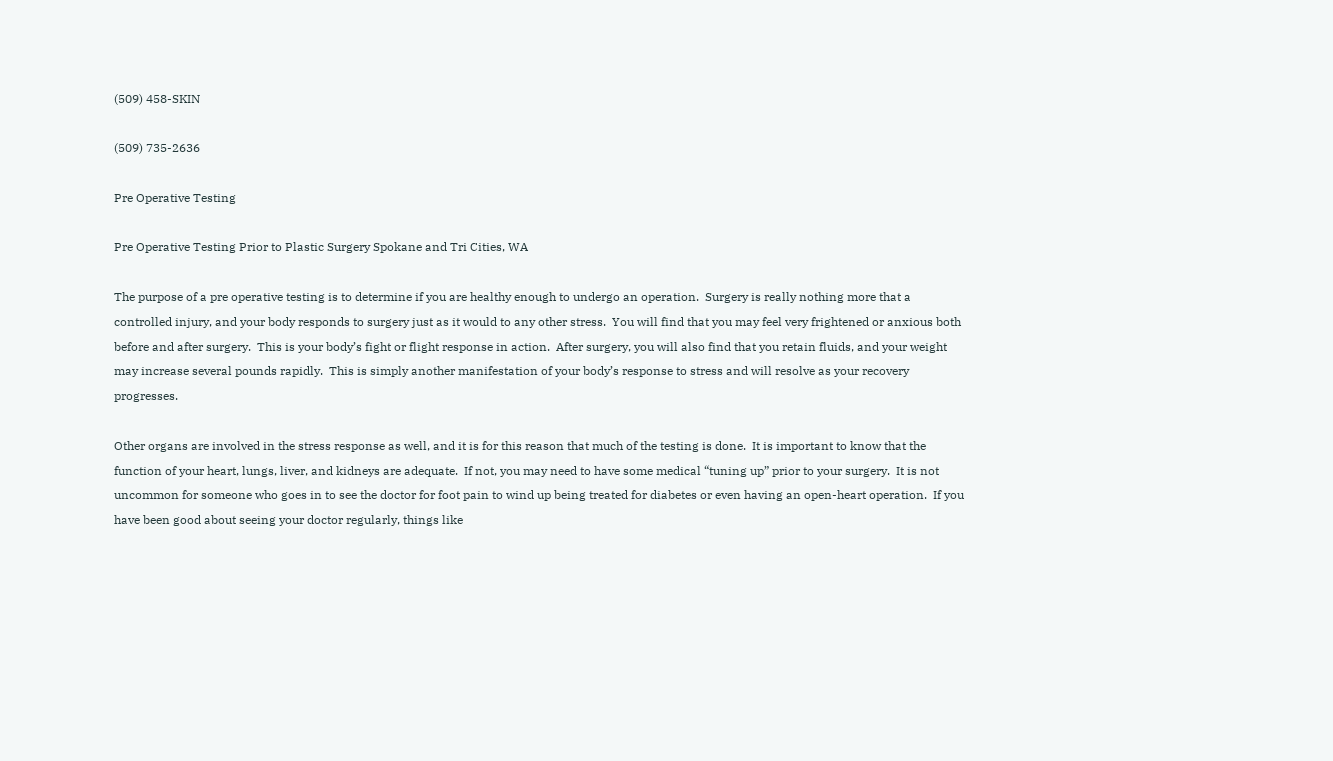(509) 458-SKIN

(509) 735-2636

Pre Operative Testing

Pre Operative Testing Prior to Plastic Surgery Spokane and Tri Cities, WA

The purpose of a pre operative testing is to determine if you are healthy enough to undergo an operation.  Surgery is really nothing more that a controlled injury, and your body responds to surgery just as it would to any other stress.  You will find that you may feel very frightened or anxious both before and after surgery.  This is your body’s fight or flight response in action.  After surgery, you will also find that you retain fluids, and your weight may increase several pounds rapidly.  This is simply another manifestation of your body’s response to stress and will resolve as your recovery progresses.

Other organs are involved in the stress response as well, and it is for this reason that much of the testing is done.  It is important to know that the function of your heart, lungs, liver, and kidneys are adequate.  If not, you may need to have some medical “tuning up” prior to your surgery.  It is not uncommon for someone who goes in to see the doctor for foot pain to wind up being treated for diabetes or even having an open-heart operation.  If you have been good about seeing your doctor regularly, things like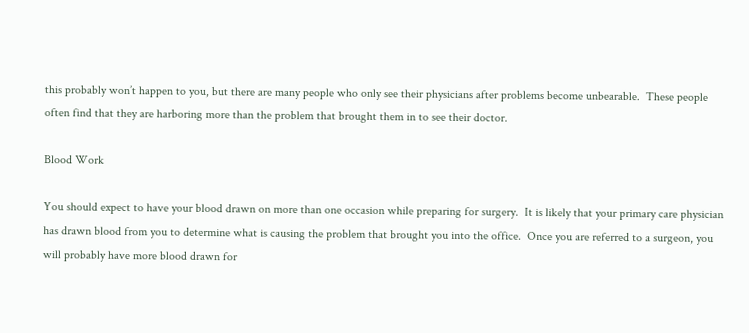this probably won’t happen to you, but there are many people who only see their physicians after problems become unbearable.  These people often find that they are harboring more than the problem that brought them in to see their doctor.

Blood Work

You should expect to have your blood drawn on more than one occasion while preparing for surgery.  It is likely that your primary care physician has drawn blood from you to determine what is causing the problem that brought you into the office.  Once you are referred to a surgeon, you will probably have more blood drawn for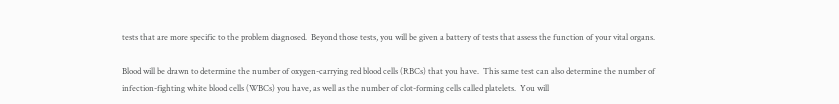tests that are more specific to the problem diagnosed.  Beyond those tests, you will be given a battery of tests that assess the function of your vital organs.

Blood will be drawn to determine the number of oxygen-carrying red blood cells (RBCs) that you have.  This same test can also determine the number of infection-fighting white blood cells (WBCs) you have, as well as the number of clot-forming cells called platelets.  You will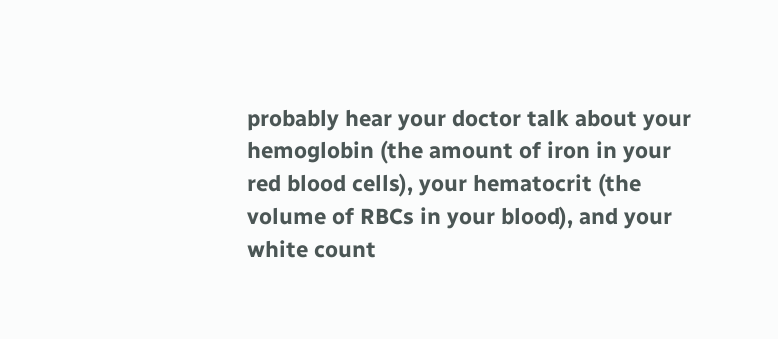probably hear your doctor talk about your hemoglobin (the amount of iron in your red blood cells), your hematocrit (the volume of RBCs in your blood), and your white count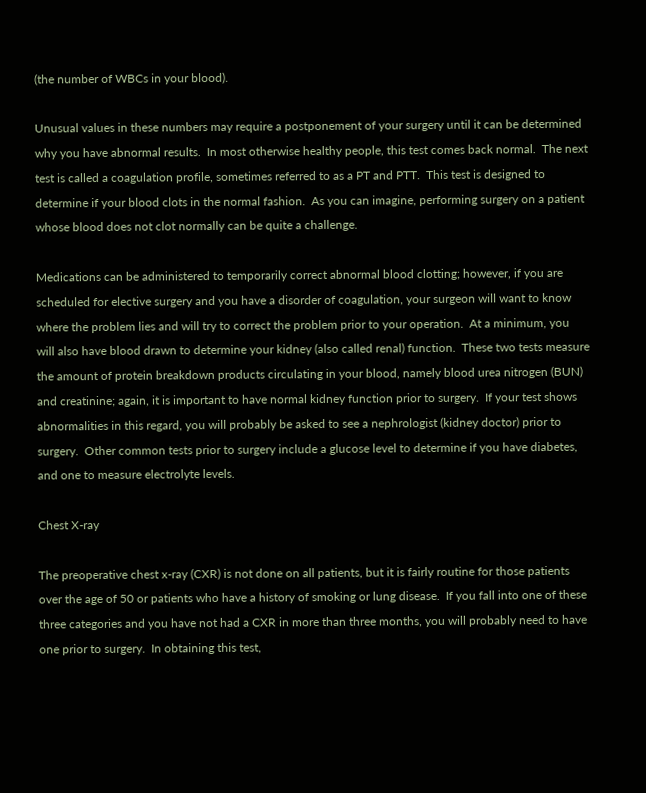(the number of WBCs in your blood).

Unusual values in these numbers may require a postponement of your surgery until it can be determined why you have abnormal results.  In most otherwise healthy people, this test comes back normal.  The next test is called a coagulation profile, sometimes referred to as a PT and PTT.  This test is designed to determine if your blood clots in the normal fashion.  As you can imagine, performing surgery on a patient whose blood does not clot normally can be quite a challenge.

Medications can be administered to temporarily correct abnormal blood clotting; however, if you are scheduled for elective surgery and you have a disorder of coagulation, your surgeon will want to know where the problem lies and will try to correct the problem prior to your operation.  At a minimum, you will also have blood drawn to determine your kidney (also called renal) function.  These two tests measure the amount of protein breakdown products circulating in your blood, namely blood urea nitrogen (BUN) and creatinine; again, it is important to have normal kidney function prior to surgery.  If your test shows abnormalities in this regard, you will probably be asked to see a nephrologist (kidney doctor) prior to surgery.  Other common tests prior to surgery include a glucose level to determine if you have diabetes, and one to measure electrolyte levels.

Chest X-ray

The preoperative chest x-ray (CXR) is not done on all patients, but it is fairly routine for those patients over the age of 50 or patients who have a history of smoking or lung disease.  If you fall into one of these three categories and you have not had a CXR in more than three months, you will probably need to have one prior to surgery.  In obtaining this test,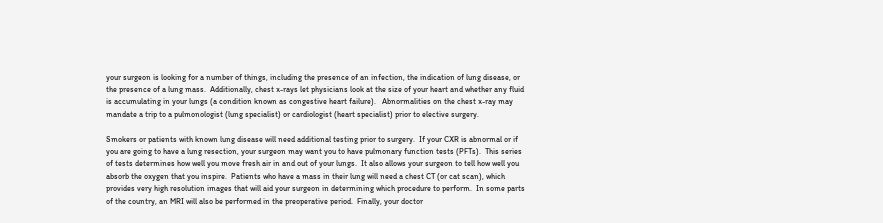your surgeon is looking for a number of things, including the presence of an infection, the indication of lung disease, or the presence of a lung mass.  Additionally, chest x-rays let physicians look at the size of your heart and whether any fluid is accumulating in your lungs (a condition known as congestive heart failure).   Abnormalities on the chest x-ray may mandate a trip to a pulmonologist (lung specialist) or cardiologist (heart specialist) prior to elective surgery.

Smokers or patients with known lung disease will need additional testing prior to surgery.  If your CXR is abnormal or if you are going to have a lung resection, your surgeon may want you to have pulmonary function tests (PFTs).  This series of tests determines how well you move fresh air in and out of your lungs.  It also allows your surgeon to tell how well you absorb the oxygen that you inspire.  Patients who have a mass in their lung will need a chest CT (or cat scan), which provides very high resolution images that will aid your surgeon in determining which procedure to perform.  In some parts of the country, an MRI will also be performed in the preoperative period.  Finally, your doctor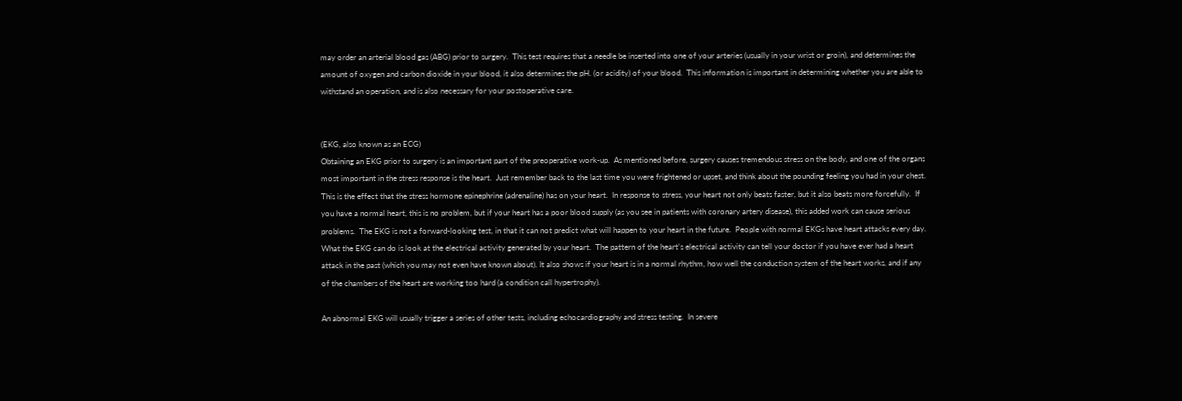may order an arterial blood gas (ABG) prior to surgery.  This test requires that a needle be inserted into one of your arteries (usually in your wrist or groin), and determines the amount of oxygen and carbon dioxide in your blood, it also determines the pH. (or acidity) of your blood.  This information is important in determining whether you are able to withstand an operation, and is also necessary for your postoperative care.


(EKG, also known as an ECG)
Obtaining an EKG prior to surgery is an important part of the preoperative work-up.  As mentioned before, surgery causes tremendous stress on the body, and one of the organs most important in the stress response is the heart.  Just remember back to the last time you were frightened or upset, and think about the pounding feeling you had in your chest.  This is the effect that the stress hormone epinephrine (adrenaline) has on your heart.  In response to stress, your heart not only beats faster, but it also beats more forcefully.  If you have a normal heart, this is no problem, but if your heart has a poor blood supply (as you see in patients with coronary artery disease), this added work can cause serious problems.  The EKG is not a forward-looking test, in that it can not predict what will happen to your heart in the future.  People with normal EKGs have heart attacks every day.  What the EKG can do is look at the electrical activity generated by your heart.  The pattern of the heart’s electrical activity can tell your doctor if you have ever had a heart attack in the past (which you may not even have known about). It also shows if your heart is in a normal rhythm, how well the conduction system of the heart works, and if any of the chambers of the heart are working too hard (a condition call hypertrophy).

An abnormal EKG will usually trigger a series of other tests, including echocardiography and stress testing.  In severe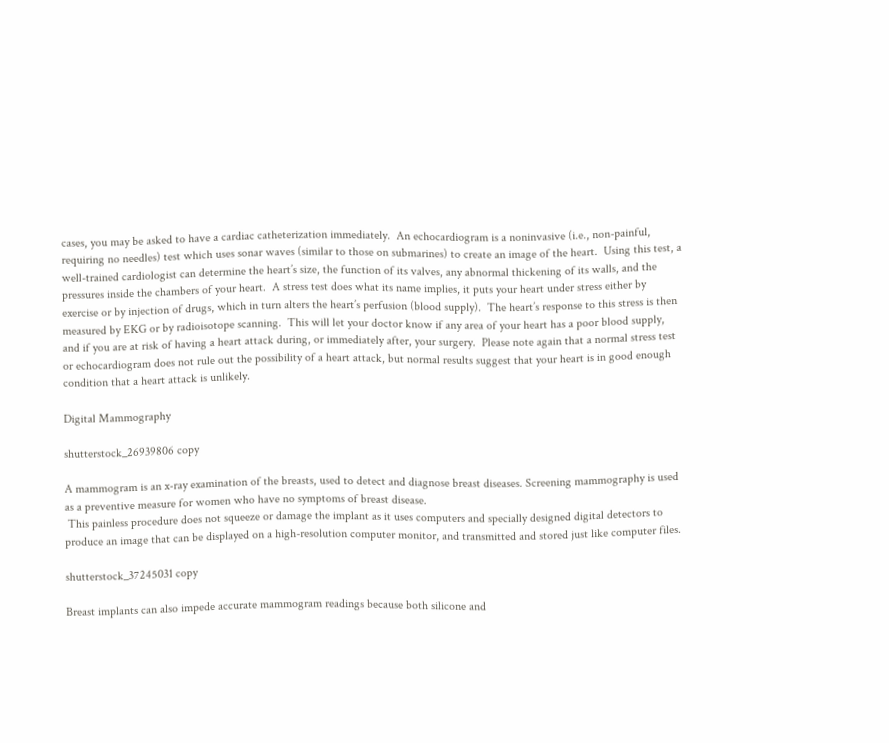cases, you may be asked to have a cardiac catheterization immediately.  An echocardiogram is a noninvasive (i.e., non-painful, requiring no needles) test which uses sonar waves (similar to those on submarines) to create an image of the heart.  Using this test, a well-trained cardiologist can determine the heart’s size, the function of its valves, any abnormal thickening of its walls, and the pressures inside the chambers of your heart.  A stress test does what its name implies, it puts your heart under stress either by exercise or by injection of drugs, which in turn alters the heart’s perfusion (blood supply).  The heart’s response to this stress is then measured by EKG or by radioisotope scanning.  This will let your doctor know if any area of your heart has a poor blood supply, and if you are at risk of having a heart attack during, or immediately after, your surgery.  Please note again that a normal stress test or echocardiogram does not rule out the possibility of a heart attack, but normal results suggest that your heart is in good enough condition that a heart attack is unlikely.

Digital Mammography

shutterstock_26939806 copy

A mammogram is an x-ray examination of the breasts, used to detect and diagnose breast diseases. Screening mammography is used as a preventive measure for women who have no symptoms of breast disease.
 This painless procedure does not squeeze or damage the implant as it uses computers and specially designed digital detectors to produce an image that can be displayed on a high-resolution computer monitor, and transmitted and stored just like computer files.

shutterstock_37245031 copy

Breast implants can also impede accurate mammogram readings because both silicone and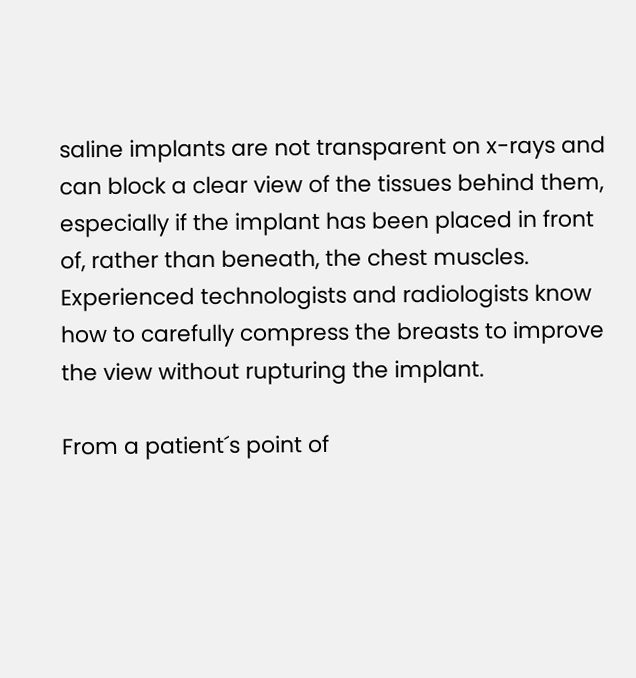saline implants are not transparent on x-rays and can block a clear view of the tissues behind them, especially if the implant has been placed in front of, rather than beneath, the chest muscles. Experienced technologists and radiologists know how to carefully compress the breasts to improve the view without rupturing the implant.

From a patient´s point of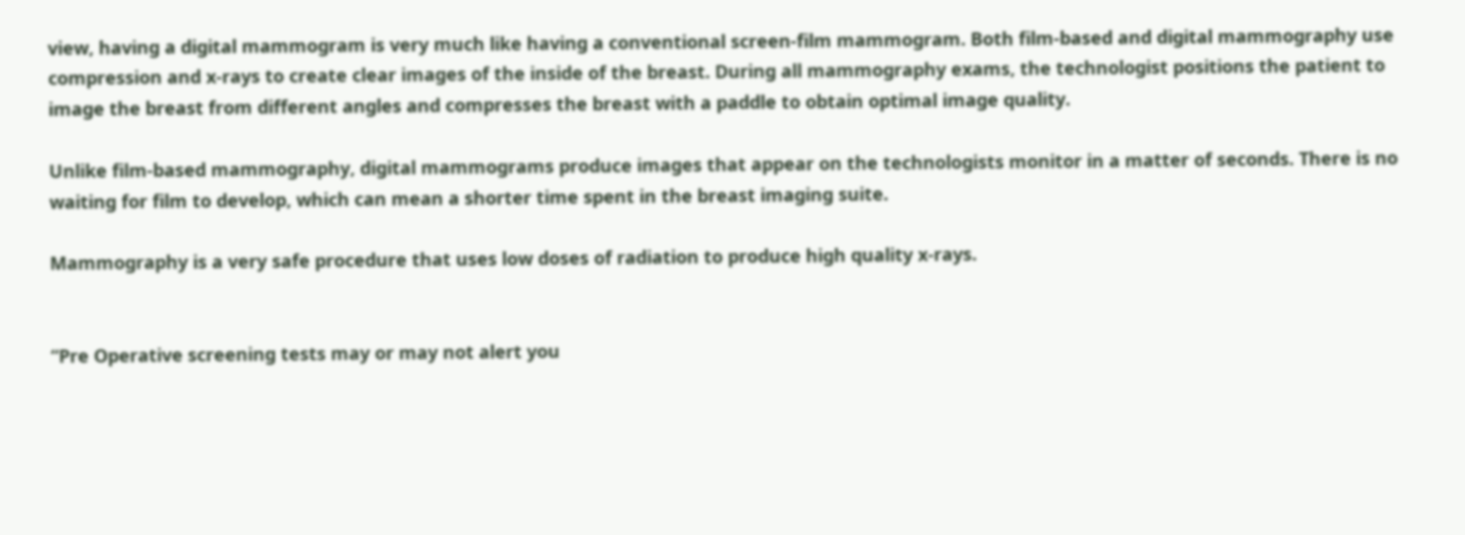view, having a digital mammogram is very much like having a conventional screen-film mammogram. Both film-based and digital mammography use compression and x-rays to create clear images of the inside of the breast. During all mammography exams, the technologist positions the patient to image the breast from different angles and compresses the breast with a paddle to obtain optimal image quality.

Unlike film-based mammography, digital mammograms produce images that appear on the technologists monitor in a matter of seconds. There is no waiting for film to develop, which can mean a shorter time spent in the breast imaging suite.

Mammography is a very safe procedure that uses low doses of radiation to produce high quality x-rays.


“Pre Operative screening tests may or may not alert you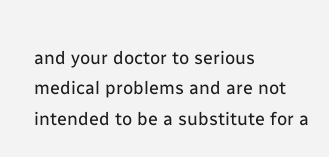and your doctor to serious medical problems and are not intended to be a substitute for a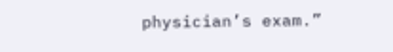physician’s exam.”